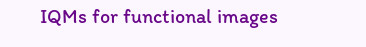IQMs for functional images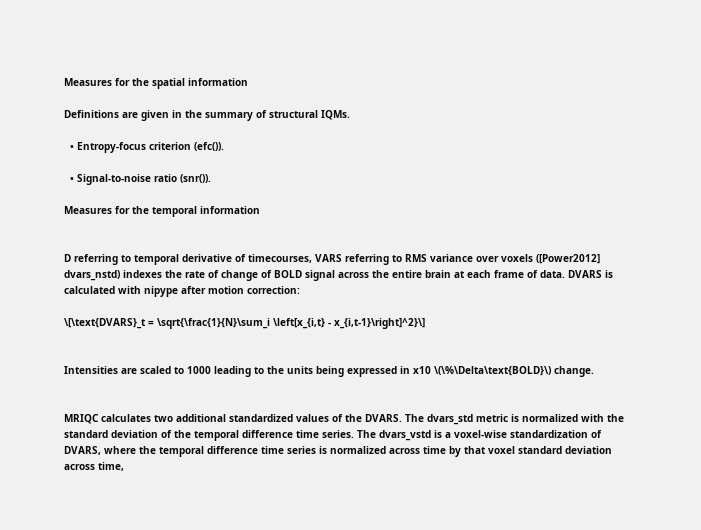Measures for the spatial information

Definitions are given in the summary of structural IQMs.

  • Entropy-focus criterion (efc()).

  • Signal-to-noise ratio (snr()).

Measures for the temporal information


D referring to temporal derivative of timecourses, VARS referring to RMS variance over voxels ([Power2012] dvars_nstd) indexes the rate of change of BOLD signal across the entire brain at each frame of data. DVARS is calculated with nipype after motion correction:

\[\text{DVARS}_t = \sqrt{\frac{1}{N}\sum_i \left[x_{i,t} - x_{i,t-1}\right]^2}\]


Intensities are scaled to 1000 leading to the units being expressed in x10 \(\%\Delta\text{BOLD}\) change.


MRIQC calculates two additional standardized values of the DVARS. The dvars_std metric is normalized with the standard deviation of the temporal difference time series. The dvars_vstd is a voxel-wise standardization of DVARS, where the temporal difference time series is normalized across time by that voxel standard deviation across time,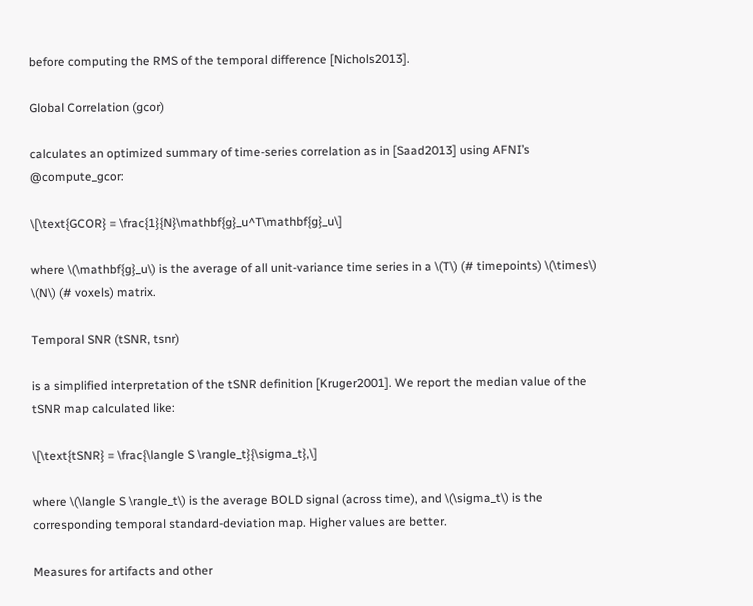before computing the RMS of the temporal difference [Nichols2013].

Global Correlation (gcor)

calculates an optimized summary of time-series correlation as in [Saad2013] using AFNI’s @compute_gcor:

\[\text{GCOR} = \frac{1}{N}\mathbf{g}_u^T\mathbf{g}_u\]

where \(\mathbf{g}_u\) is the average of all unit-variance time series in a \(T\) (# timepoints) \(\times\) \(N\) (# voxels) matrix.

Temporal SNR (tSNR, tsnr)

is a simplified interpretation of the tSNR definition [Kruger2001]. We report the median value of the tSNR map calculated like:

\[\text{tSNR} = \frac{\langle S \rangle_t}{\sigma_t},\]

where \(\langle S \rangle_t\) is the average BOLD signal (across time), and \(\sigma_t\) is the corresponding temporal standard-deviation map. Higher values are better.

Measures for artifacts and other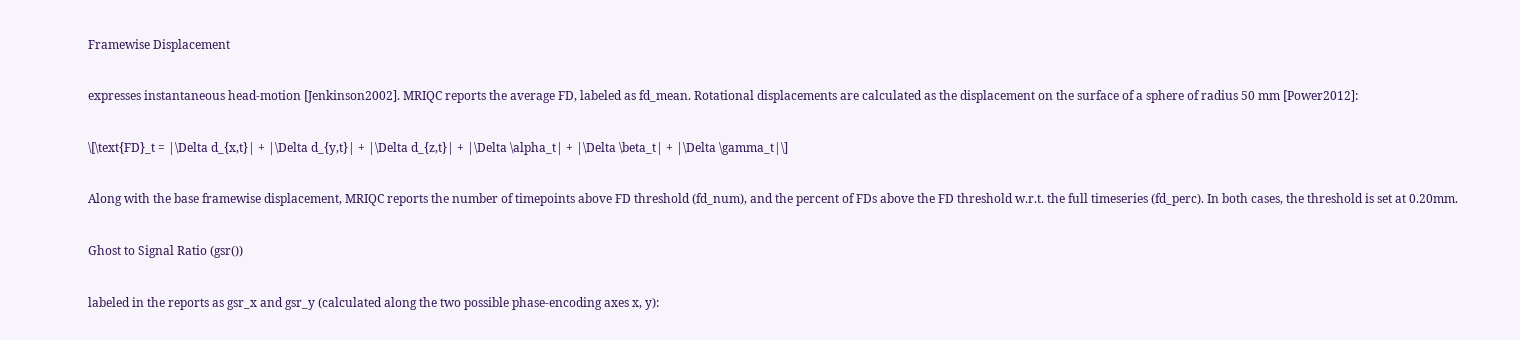Framewise Displacement

expresses instantaneous head-motion [Jenkinson2002]. MRIQC reports the average FD, labeled as fd_mean. Rotational displacements are calculated as the displacement on the surface of a sphere of radius 50 mm [Power2012]:

\[\text{FD}_t = |\Delta d_{x,t}| + |\Delta d_{y,t}| + |\Delta d_{z,t}| + |\Delta \alpha_t| + |\Delta \beta_t| + |\Delta \gamma_t|\]

Along with the base framewise displacement, MRIQC reports the number of timepoints above FD threshold (fd_num), and the percent of FDs above the FD threshold w.r.t. the full timeseries (fd_perc). In both cases, the threshold is set at 0.20mm.

Ghost to Signal Ratio (gsr())

labeled in the reports as gsr_x and gsr_y (calculated along the two possible phase-encoding axes x, y):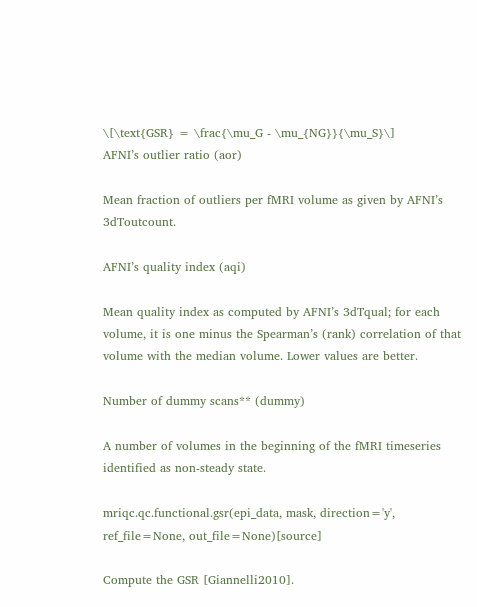\[\text{GSR} = \frac{\mu_G - \mu_{NG}}{\mu_S}\]
AFNI’s outlier ratio (aor)

Mean fraction of outliers per fMRI volume as given by AFNI’s 3dToutcount.

AFNI’s quality index (aqi)

Mean quality index as computed by AFNI’s 3dTqual; for each volume, it is one minus the Spearman’s (rank) correlation of that volume with the median volume. Lower values are better.

Number of dummy scans** (dummy)

A number of volumes in the beginning of the fMRI timeseries identified as non-steady state.

mriqc.qc.functional.gsr(epi_data, mask, direction='y', ref_file=None, out_file=None)[source]

Compute the GSR [Giannelli2010].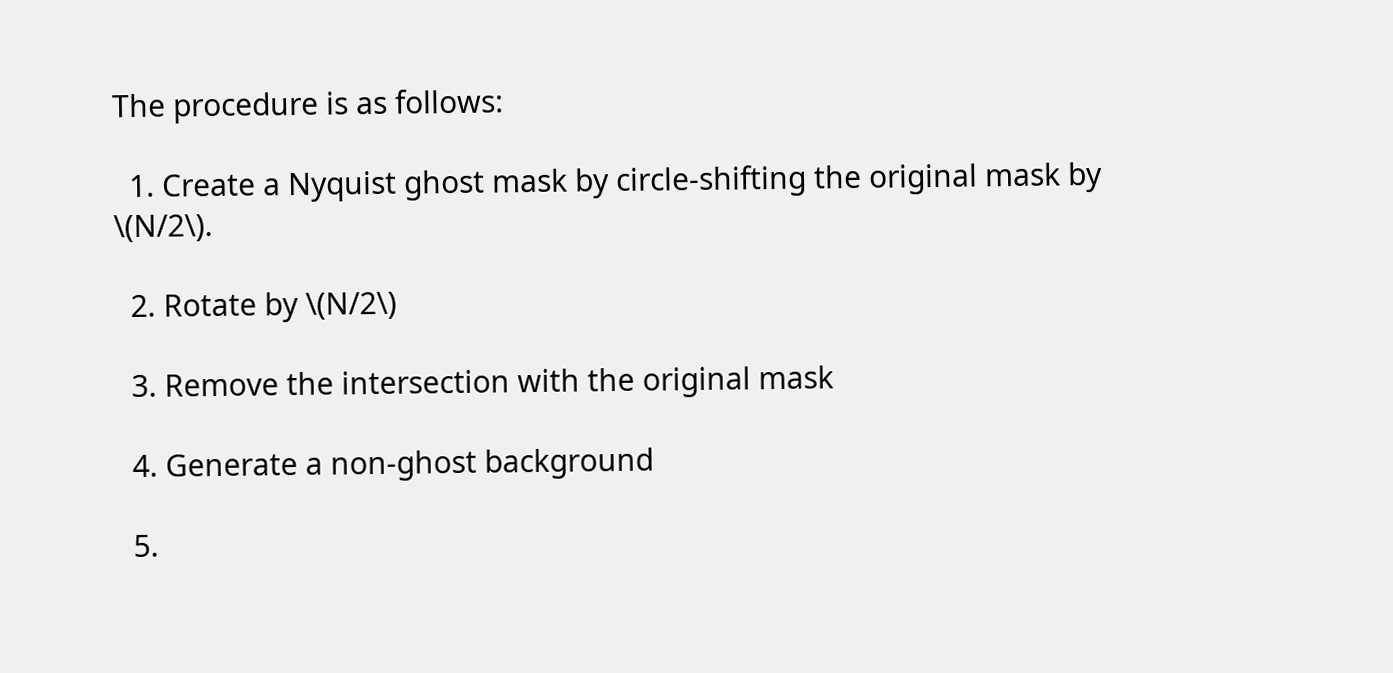The procedure is as follows:

  1. Create a Nyquist ghost mask by circle-shifting the original mask by \(N/2\).

  2. Rotate by \(N/2\)

  3. Remove the intersection with the original mask

  4. Generate a non-ghost background

  5.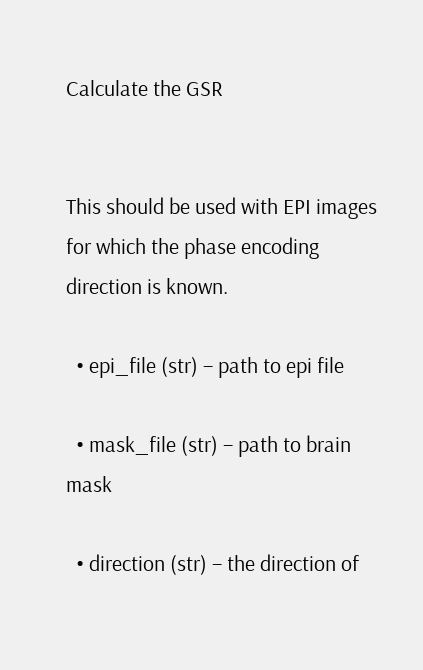Calculate the GSR


This should be used with EPI images for which the phase encoding direction is known.

  • epi_file (str) – path to epi file

  • mask_file (str) – path to brain mask

  • direction (str) – the direction of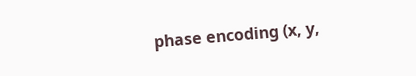phase encoding (x, y,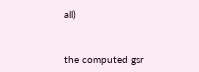all)


the computed gsr